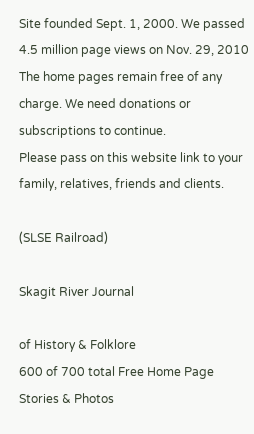Site founded Sept. 1, 2000. We passed 4.5 million page views on Nov. 29, 2010
The home pages remain free of any charge. We need donations or subscriptions to continue.
Please pass on this website link to your family, relatives, friends and clients.

(SLSE Railroad)

Skagit River Journal

of History & Folklore
600 of 700 total Free Home Page Stories & Photos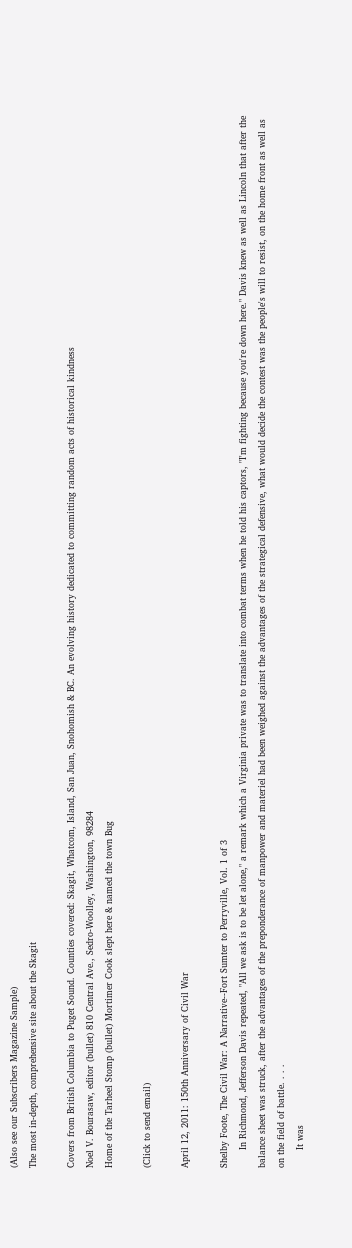(Also see our Subscribers Magazine Sample)
The most in-depth, comprehensive site about the Skagit

Covers from British Columbia to Puget Sound. Counties covered: Skagit, Whatcom, Island, San Juan, Snohomish & BC. An evolving history dedicated to committing random acts of historical kindness
Noel V. Bourasaw, editor (bullet) 810 Central Ave., Sedro-Woolley, Washington, 98284
Home of the Tarheel Stomp (bullet) Mortimer Cook slept here & named the town Bug

(Click to send email)

April 12, 2011: 150th Anniversary of Civil War

Shelby Foote, The Civil War: A Narrative--Fort Sumter to Perryville, Vol. 1 of 3
      In Richmond, Jefferson Davis repeated, "All we ask is to be let alone," a remark which a Virginia private was to translate into combat terms when he told his captors, "I'm fighting because you're down here." Davis knew as well as Lincoln that after the balance sheet was struck, after the advantages of the preponderance of manpower and materiel had been weighed against the advantages of the strategical defensive, what would decide the contest was the people's will to resist, on the home front as well as on the field of battle. . . .
      It was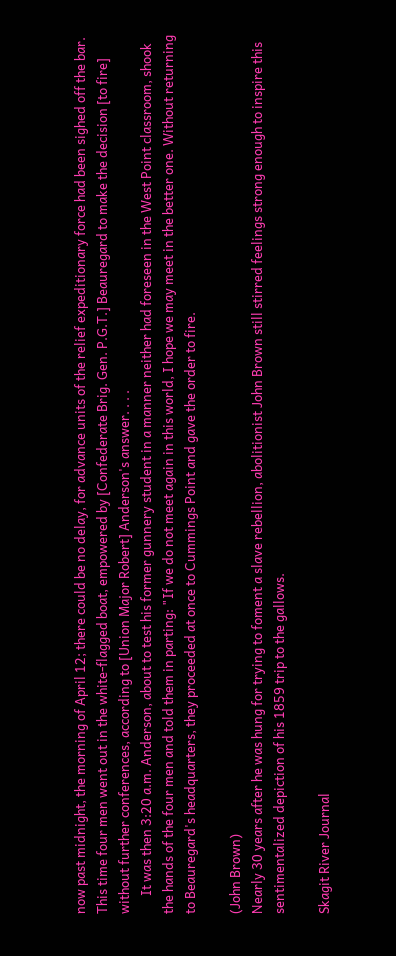now past midnight, the morning of April 12; there could be no delay, for advance units of the relief expeditionary force had been sighed off the bar. This time four men went out in the white-flagged boat, empowered by [Confederate Brig. Gen. P.G.T.] Beauregard to make the decision [to fire] without further conferences, according to [Union Major Robert] Anderson's answer. . . .
      It was then 3:20 a.m. Anderson, about to test his former gunnery student in a manner neither had foreseen in the West Point classroom, shook the hands of the four men and told them in parting: "If we do not meet again in this world, I hope we may meet in the better one. Without returning to Beauregard's headquarters, they proceeded at once to Cummings Point and gave the order to fire.

(John Brown)
Nearly 30 years after he was hung for trying to foment a slave rebellion, abolitionist John Brown still stirred feelings strong enough to inspire this sentimentalized depiction of his 1859 trip to the gallows.

Skagit River Journal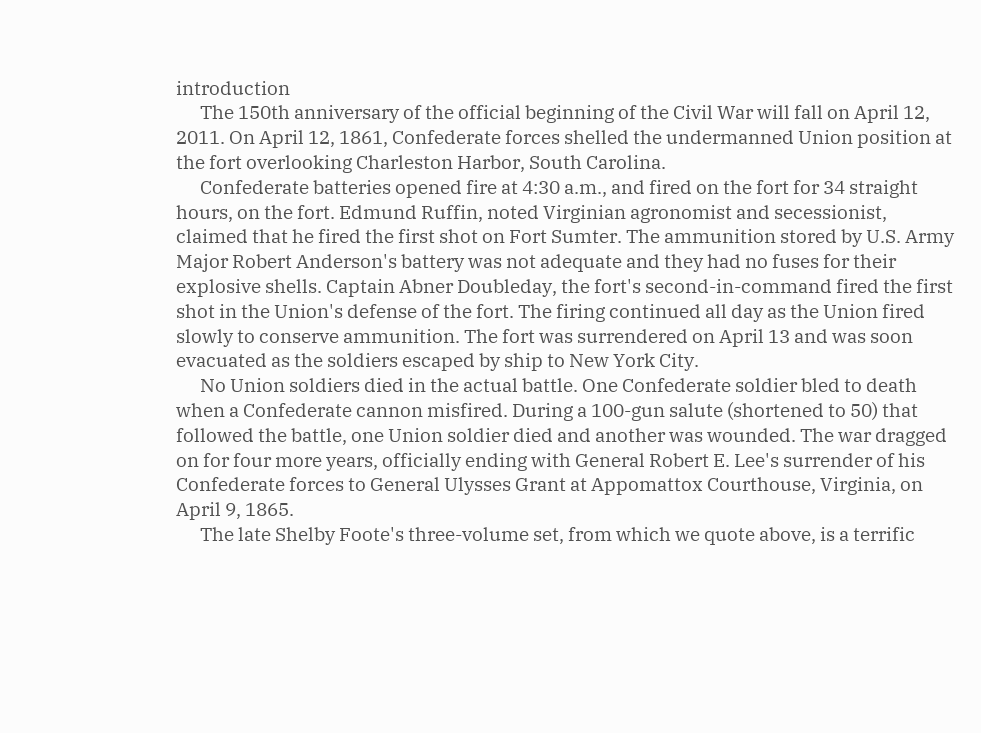introduction
      The 150th anniversary of the official beginning of the Civil War will fall on April 12, 2011. On April 12, 1861, Confederate forces shelled the undermanned Union position at the fort overlooking Charleston Harbor, South Carolina.
      Confederate batteries opened fire at 4:30 a.m., and fired on the fort for 34 straight hours, on the fort. Edmund Ruffin, noted Virginian agronomist and secessionist, claimed that he fired the first shot on Fort Sumter. The ammunition stored by U.S. Army Major Robert Anderson's battery was not adequate and they had no fuses for their explosive shells. Captain Abner Doubleday, the fort's second-in-command fired the first shot in the Union's defense of the fort. The firing continued all day as the Union fired slowly to conserve ammunition. The fort was surrendered on April 13 and was soon evacuated as the soldiers escaped by ship to New York City.
      No Union soldiers died in the actual battle. One Confederate soldier bled to death when a Confederate cannon misfired. During a 100-gun salute (shortened to 50) that followed the battle, one Union soldier died and another was wounded. The war dragged on for four more years, officially ending with General Robert E. Lee's surrender of his Confederate forces to General Ulysses Grant at Appomattox Courthouse, Virginia, on April 9, 1865.
      The late Shelby Foote's three-volume set, from which we quote above, is a terrific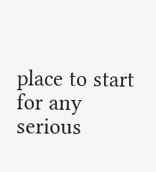place to start for any serious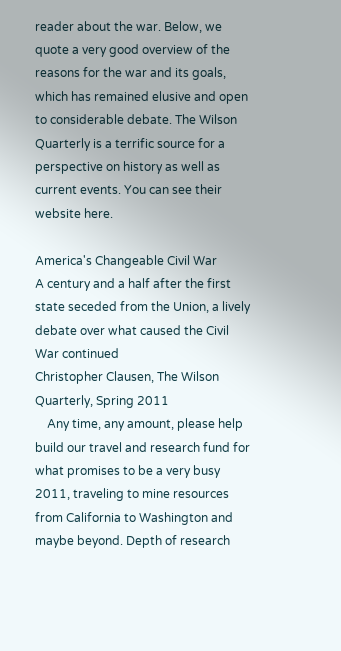reader about the war. Below, we quote a very good overview of the reasons for the war and its goals, which has remained elusive and open to considerable debate. The Wilson Quarterly is a terrific source for a perspective on history as well as current events. You can see their website here.

America's Changeable Civil War
A century and a half after the first state seceded from the Union, a lively debate over what caused the Civil War continued
Christopher Clausen, The Wilson Quarterly, Spring 2011
    Any time, any amount, please help build our travel and research fund for what promises to be a very busy 2011, traveling to mine resources from California to Washington and maybe beyond. Depth of research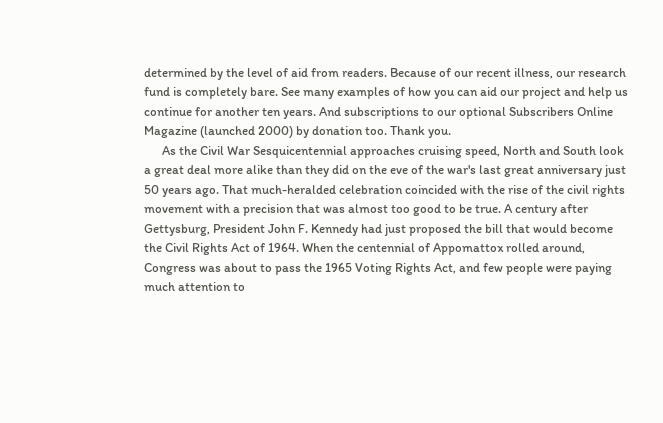determined by the level of aid from readers. Because of our recent illness, our research fund is completely bare. See many examples of how you can aid our project and help us continue for another ten years. And subscriptions to our optional Subscribers Online Magazine (launched 2000) by donation too. Thank you.
      As the Civil War Sesquicentennial approaches cruising speed, North and South look a great deal more alike than they did on the eve of the war's last great anniversary just 50 years ago. That much-heralded celebration coincided with the rise of the civil rights movement with a precision that was almost too good to be true. A century after Gettysburg, President John F. Kennedy had just proposed the bill that would become the Civil Rights Act of 1964. When the centennial of Appomattox rolled around, Congress was about to pass the 1965 Voting Rights Act, and few people were paying much attention to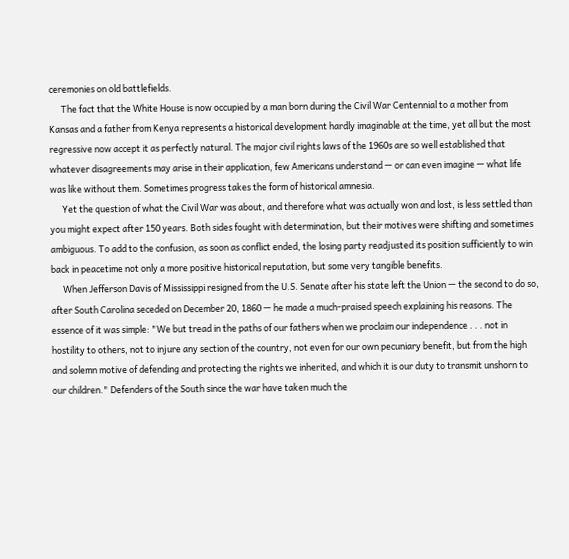ceremonies on old battlefields.
      The fact that the White House is now occupied by a man born during the Civil War Centennial to a mother from Kansas and a father from Kenya represents a historical development hardly imaginable at the time, yet all but the most regressive now accept it as perfectly natural. The major civil rights laws of the 1960s are so well established that whatever disagreements may arise in their application, few Americans understand — or can even imagine — what life was like without them. Sometimes progress takes the form of historical amnesia.
      Yet the question of what the Civil War was about, and therefore what was actually won and lost, is less settled than you might expect after 150 years. Both sides fought with determination, but their motives were shifting and sometimes ambiguous. To add to the confusion, as soon as conflict ended, the losing party readjusted its position sufficiently to win back in peacetime not only a more positive historical reputation, but some very tangible benefits.
      When Jefferson Davis of Mississippi resigned from the U.S. Senate after his state left the Union — the second to do so, after South Carolina seceded on December 20, 1860 — he made a much-praised speech explaining his reasons. The essence of it was simple: "We but tread in the paths of our fathers when we proclaim our independence . . . not in hostility to others, not to injure any section of the country, not even for our own pecuniary benefit, but from the high and solemn motive of defending and protecting the rights we inherited, and which it is our duty to transmit unshorn to our children." Defenders of the South since the war have taken much the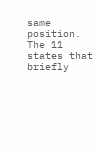same position. The 11 states that briefly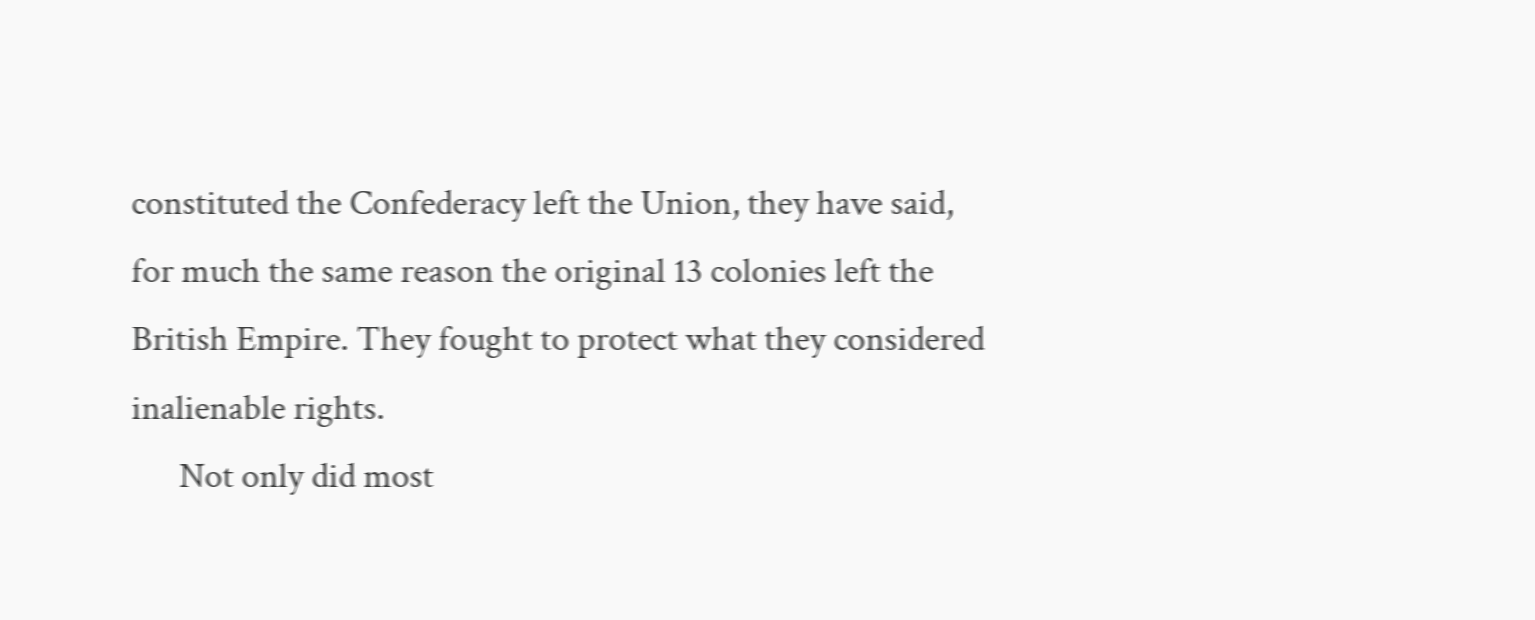constituted the Confederacy left the Union, they have said, for much the same reason the original 13 colonies left the British Empire. They fought to protect what they considered inalienable rights.
      Not only did most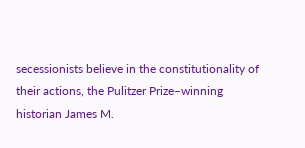secessionists believe in the constitutionality of their actions, the Pulitzer Prize–winning historian James M.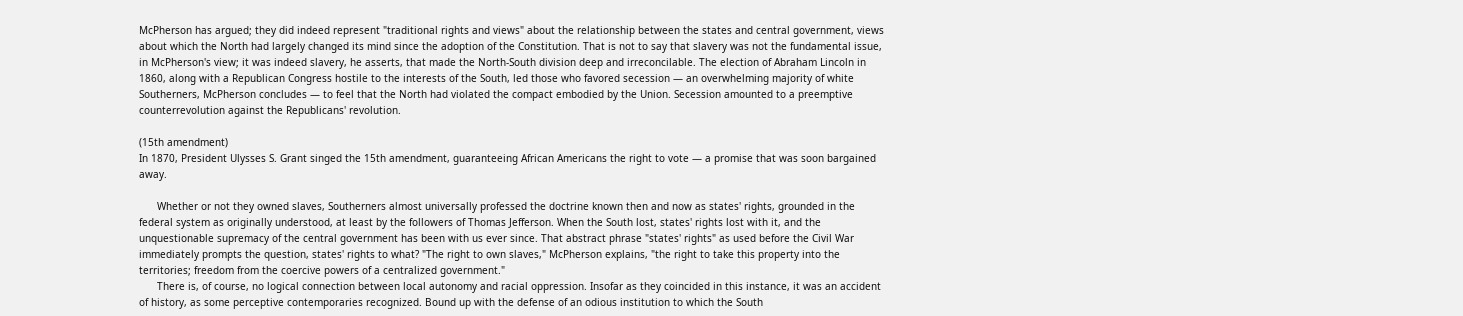McPherson has argued; they did indeed represent "traditional rights and views" about the relationship between the states and central government, views about which the North had largely changed its mind since the adoption of the Constitution. That is not to say that slavery was not the fundamental issue, in McPherson's view; it was indeed slavery, he asserts, that made the North-South division deep and irreconcilable. The election of Abraham Lincoln in 1860, along with a Republican Congress hostile to the interests of the South, led those who favored secession — an overwhelming majority of white Southerners, McPherson concludes — to feel that the North had violated the compact embodied by the Union. Secession amounted to a preemptive counterrevolution against the Republicans' revolution.

(15th amendment)
In 1870, President Ulysses S. Grant singed the 15th amendment, guaranteeing African Americans the right to vote — a promise that was soon bargained away.

      Whether or not they owned slaves, Southerners almost universally professed the doctrine known then and now as states' rights, grounded in the federal system as originally understood, at least by the followers of Thomas Jefferson. When the South lost, states' rights lost with it, and the unquestionable supremacy of the central government has been with us ever since. That abstract phrase "states' rights" as used before the Civil War immediately prompts the question, states' rights to what? "The right to own slaves," McPherson explains, "the right to take this property into the territories; freedom from the coercive powers of a centralized government."
      There is, of course, no logical connection between local autonomy and racial oppression. Insofar as they coincided in this instance, it was an accident of history, as some perceptive contemporaries recognized. Bound up with the defense of an odious institution to which the South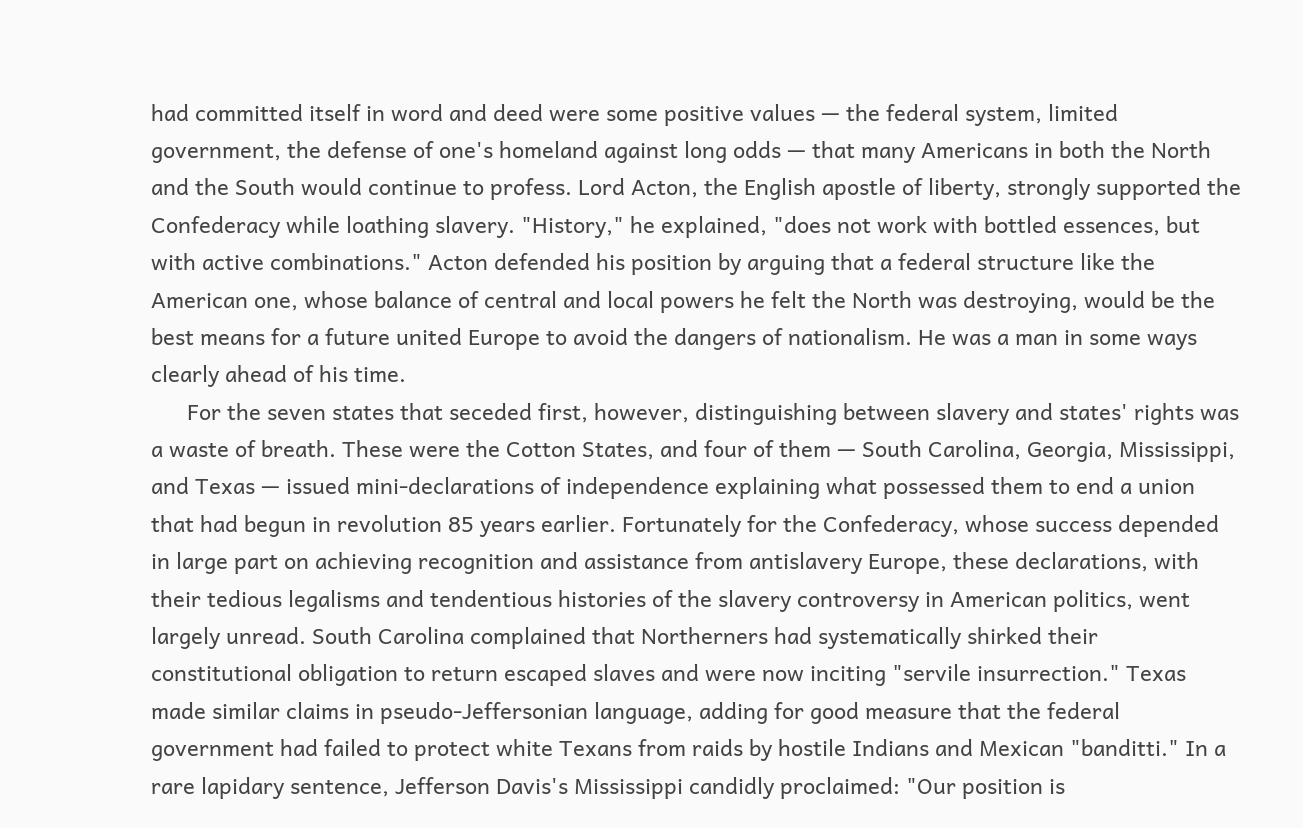had committed itself in word and deed were some positive values — the federal system, limited government, the defense of one's homeland against long odds — that many Americans in both the North and the South would continue to profess. Lord Acton, the English apostle of liberty, strongly supported the Confederacy while loathing slavery. "History," he explained, "does not work with bottled essences, but with active combinations." Acton defended his position by arguing that a federal structure like the American one, whose balance of central and local powers he felt the North was destroying, would be the best means for a future united Europe to avoid the dangers of nationalism. He was a man in some ways clearly ahead of his time.
      For the seven states that seceded first, however, distinguishing between slavery and states' rights was a waste of breath. These were the Cotton States, and four of them — South Carolina, Georgia, Mississippi, and Texas — issued mini-declarations of independence explaining what possessed them to end a union that had begun in revolution 85 years earlier. Fortunately for the Confederacy, whose success depended in large part on achieving recognition and assistance from antislavery Europe, these declarations, with their tedious legalisms and tendentious histories of the slavery controversy in American politics, went largely unread. South Carolina complained that Northerners had systematically shirked their constitutional obligation to return escaped slaves and were now inciting "servile insurrection." Texas made similar claims in pseudo-Jeffersonian language, adding for good measure that the federal government had failed to protect white Texans from raids by hostile Indians and Mexican "banditti." In a rare lapidary sentence, Jefferson Davis's Mississippi candidly proclaimed: "Our position is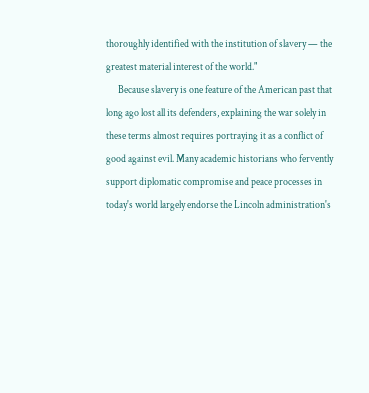thoroughly identified with the institution of slavery — the greatest material interest of the world."
      Because slavery is one feature of the American past that long ago lost all its defenders, explaining the war solely in these terms almost requires portraying it as a conflict of good against evil. Many academic historians who fervently support diplomatic compromise and peace processes in today's world largely endorse the Lincoln administration's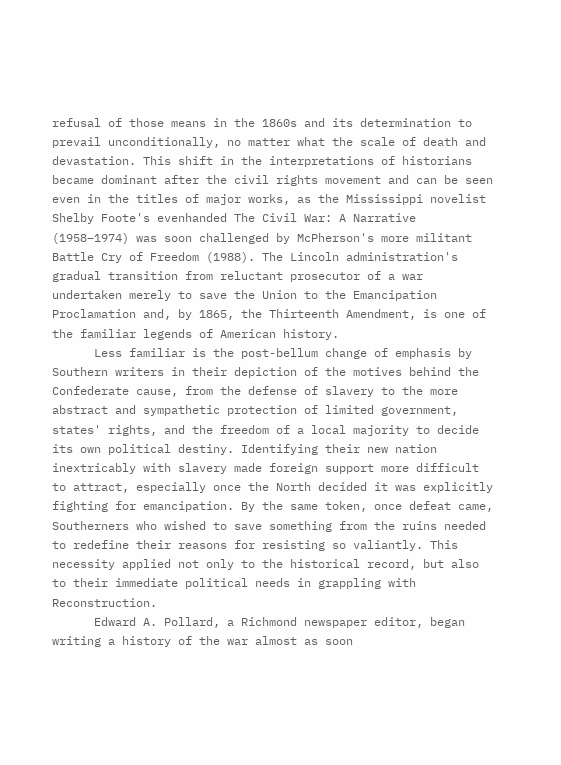refusal of those means in the 1860s and its determination to prevail unconditionally, no matter what the scale of death and devastation. This shift in the interpretations of historians became dominant after the civil rights movement and can be seen even in the titles of major works, as the Mississippi novelist Shelby Foote's evenhanded The Civil War: A Narrative (1958–1974) was soon challenged by McPherson's more militant Battle Cry of Freedom (1988). The Lincoln administration's gradual transition from reluctant prosecutor of a war undertaken merely to save the Union to the Emancipation Proclamation and, by 1865, the Thirteenth Amendment, is one of the familiar legends of American history.
      Less familiar is the post-bellum change of emphasis by Southern writers in their depiction of the motives behind the Confederate cause, from the defense of slavery to the more abstract and sympathetic protection of limited government, states' rights, and the freedom of a local majority to decide its own political destiny. Identifying their new nation inextricably with slavery made foreign support more difficult to attract, especially once the North decided it was explicitly fighting for emancipation. By the same token, once defeat came, Southerners who wished to save something from the ruins needed to redefine their reasons for resisting so valiantly. This necessity applied not only to the historical record, but also to their immediate political needs in grappling with Reconstruction.
      Edward A. Pollard, a Richmond newspaper editor, began writing a history of the war almost as soon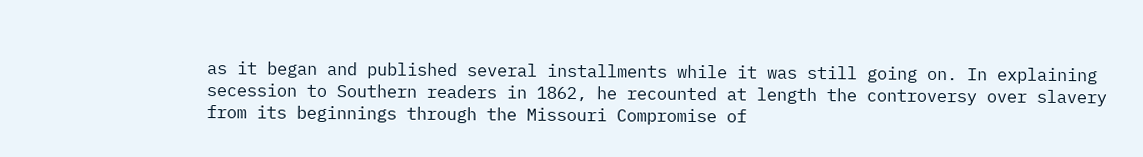as it began and published several installments while it was still going on. In explaining secession to Southern readers in 1862, he recounted at length the controversy over slavery from its beginnings through the Missouri Compromise of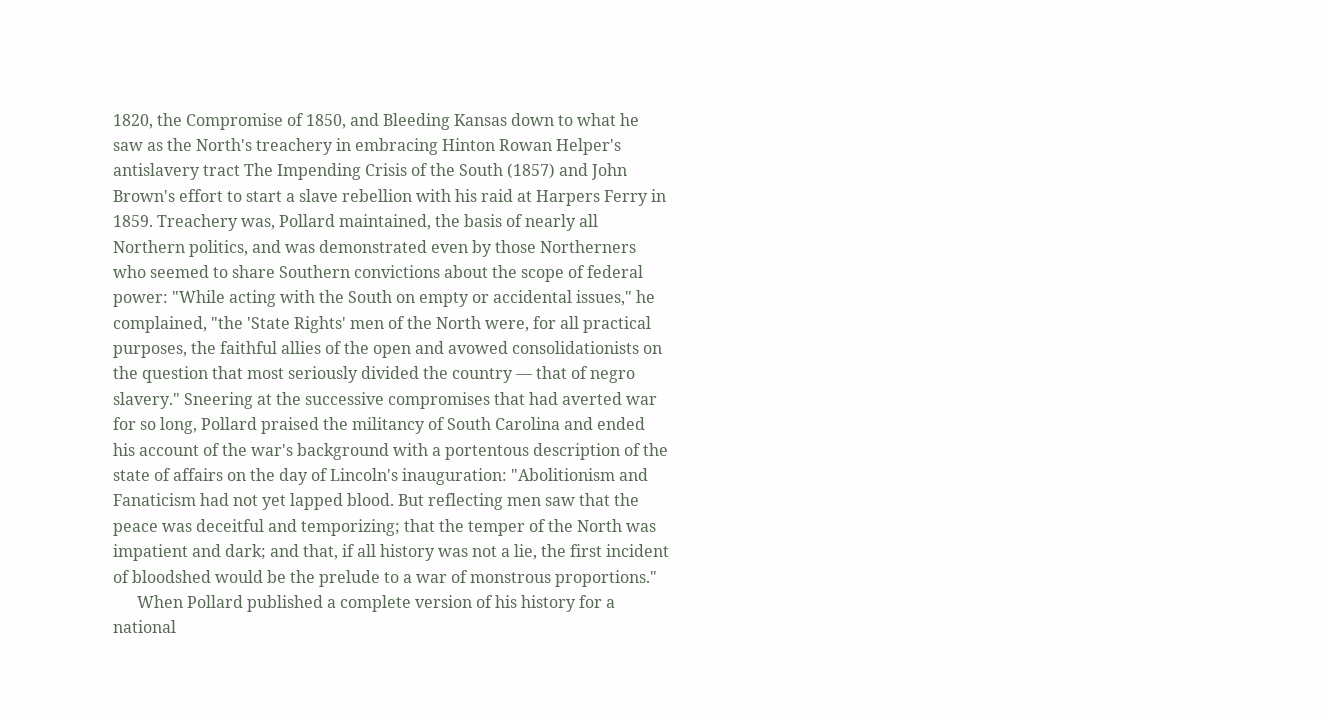1820, the Compromise of 1850, and Bleeding Kansas down to what he saw as the North's treachery in embracing Hinton Rowan Helper's antislavery tract The Impending Crisis of the South (1857) and John Brown's effort to start a slave rebellion with his raid at Harpers Ferry in 1859. Treachery was, Pollard maintained, the basis of nearly all Northern politics, and was demonstrated even by those Northerners who seemed to share Southern convictions about the scope of federal power: "While acting with the South on empty or accidental issues," he complained, "the 'State Rights' men of the North were, for all practical purposes, the faithful allies of the open and avowed consolidationists on the question that most seriously divided the country — that of negro slavery." Sneering at the successive compromises that had averted war for so long, Pollard praised the militancy of South Carolina and ended his account of the war's background with a portentous description of the state of affairs on the day of Lincoln's inauguration: "Abolitionism and Fanaticism had not yet lapped blood. But reflecting men saw that the peace was deceitful and temporizing; that the temper of the North was impatient and dark; and that, if all history was not a lie, the first incident of bloodshed would be the prelude to a war of monstrous proportions."
      When Pollard published a complete version of his history for a national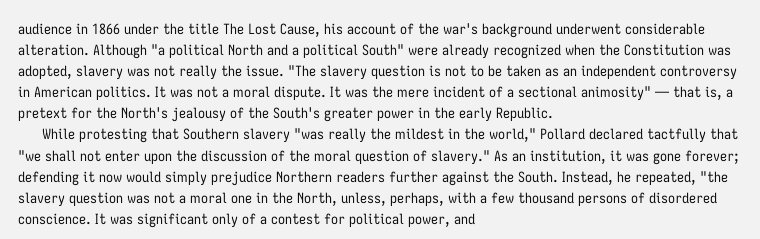audience in 1866 under the title The Lost Cause, his account of the war's background underwent considerable alteration. Although "a political North and a political South" were already recognized when the Constitution was adopted, slavery was not really the issue. "The slavery question is not to be taken as an independent controversy in American politics. It was not a moral dispute. It was the mere incident of a sectional animosity" — that is, a pretext for the North's jealousy of the South's greater power in the early Republic.
      While protesting that Southern slavery "was really the mildest in the world," Pollard declared tactfully that "we shall not enter upon the discussion of the moral question of slavery." As an institution, it was gone forever; defending it now would simply prejudice Northern readers further against the South. Instead, he repeated, "the slavery question was not a moral one in the North, unless, perhaps, with a few thousand persons of disordered conscience. It was significant only of a contest for political power, and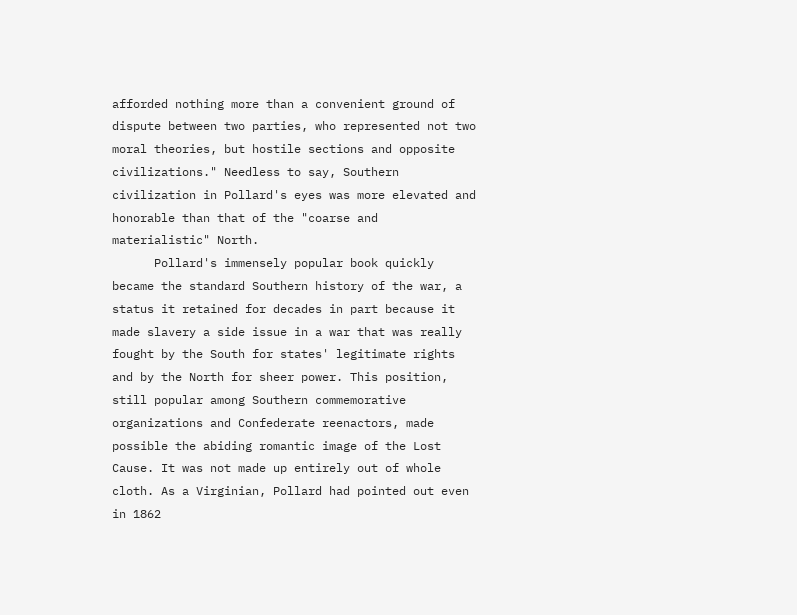afforded nothing more than a convenient ground of dispute between two parties, who represented not two moral theories, but hostile sections and opposite civilizations." Needless to say, Southern civilization in Pollard's eyes was more elevated and honorable than that of the "coarse and materialistic" North.
      Pollard's immensely popular book quickly became the standard Southern history of the war, a status it retained for decades in part because it made slavery a side issue in a war that was really fought by the South for states' legitimate rights and by the North for sheer power. This position, still popular among Southern commemorative organizations and Confederate reenactors, made possible the abiding romantic image of the Lost Cause. It was not made up entirely out of whole cloth. As a Virginian, Pollard had pointed out even in 1862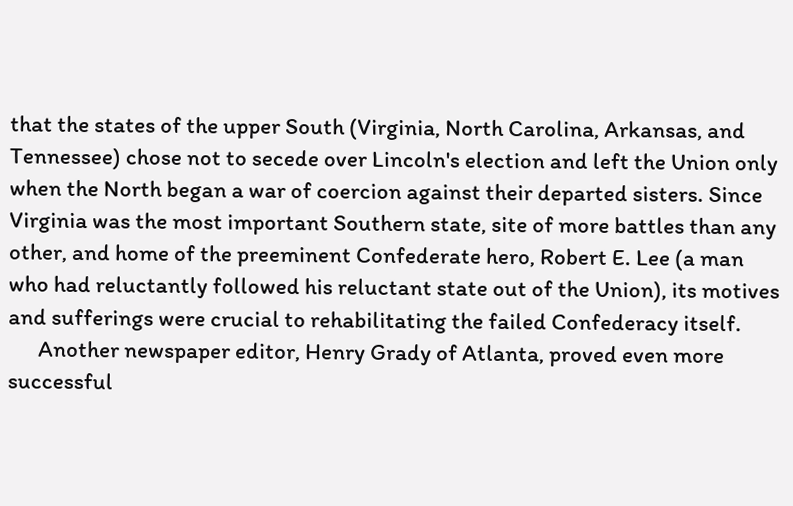that the states of the upper South (Virginia, North Carolina, Arkansas, and Tennessee) chose not to secede over Lincoln's election and left the Union only when the North began a war of coercion against their departed sisters. Since Virginia was the most important Southern state, site of more battles than any other, and home of the preeminent Confederate hero, Robert E. Lee (a man who had reluctantly followed his reluctant state out of the Union), its motives and sufferings were crucial to rehabilitating the failed Confederacy itself.
      Another newspaper editor, Henry Grady of Atlanta, proved even more successful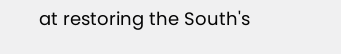at restoring the South's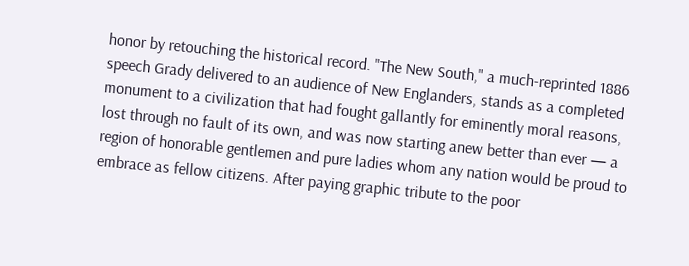honor by retouching the historical record. "The New South," a much-reprinted 1886 speech Grady delivered to an audience of New Englanders, stands as a completed monument to a civilization that had fought gallantly for eminently moral reasons, lost through no fault of its own, and was now starting anew better than ever — a region of honorable gentlemen and pure ladies whom any nation would be proud to embrace as fellow citizens. After paying graphic tribute to the poor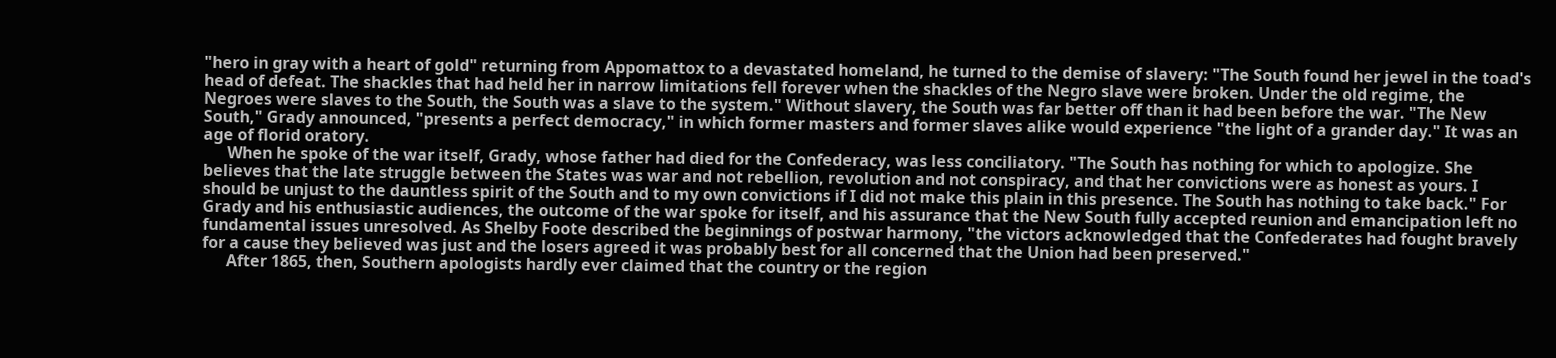"hero in gray with a heart of gold" returning from Appomattox to a devastated homeland, he turned to the demise of slavery: "The South found her jewel in the toad's head of defeat. The shackles that had held her in narrow limitations fell forever when the shackles of the Negro slave were broken. Under the old regime, the Negroes were slaves to the South, the South was a slave to the system." Without slavery, the South was far better off than it had been before the war. "The New South," Grady announced, "presents a perfect democracy," in which former masters and former slaves alike would experience "the light of a grander day." It was an age of florid oratory.
      When he spoke of the war itself, Grady, whose father had died for the Confederacy, was less conciliatory. "The South has nothing for which to apologize. She believes that the late struggle between the States was war and not rebellion, revolution and not conspiracy, and that her convictions were as honest as yours. I should be unjust to the dauntless spirit of the South and to my own convictions if I did not make this plain in this presence. The South has nothing to take back." For Grady and his enthusiastic audiences, the outcome of the war spoke for itself, and his assurance that the New South fully accepted reunion and emancipation left no fundamental issues unresolved. As Shelby Foote described the beginnings of postwar harmony, "the victors acknowledged that the Confederates had fought bravely for a cause they believed was just and the losers agreed it was probably best for all concerned that the Union had been preserved."
      After 1865, then, Southern apologists hardly ever claimed that the country or the region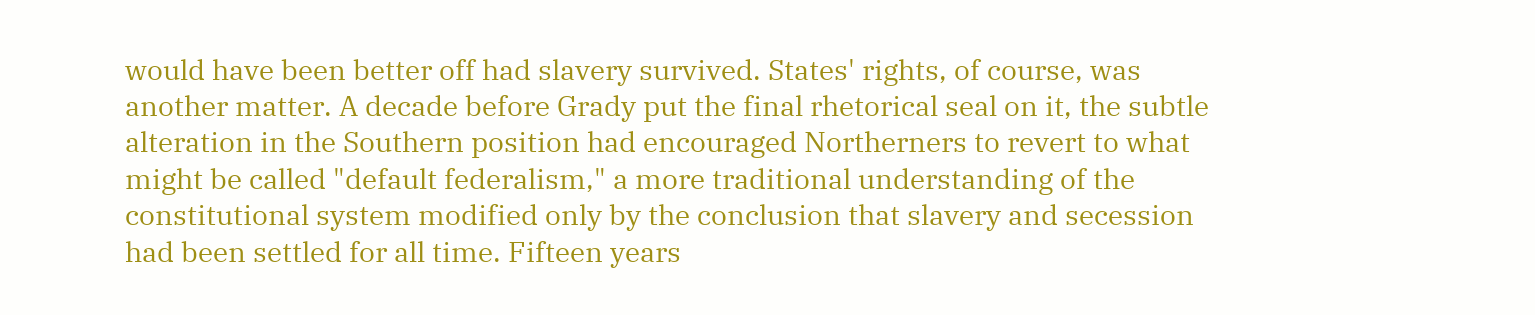would have been better off had slavery survived. States' rights, of course, was another matter. A decade before Grady put the final rhetorical seal on it, the subtle alteration in the Southern position had encouraged Northerners to revert to what might be called "default federalism," a more traditional understanding of the constitutional system modified only by the conclusion that slavery and secession had been settled for all time. Fifteen years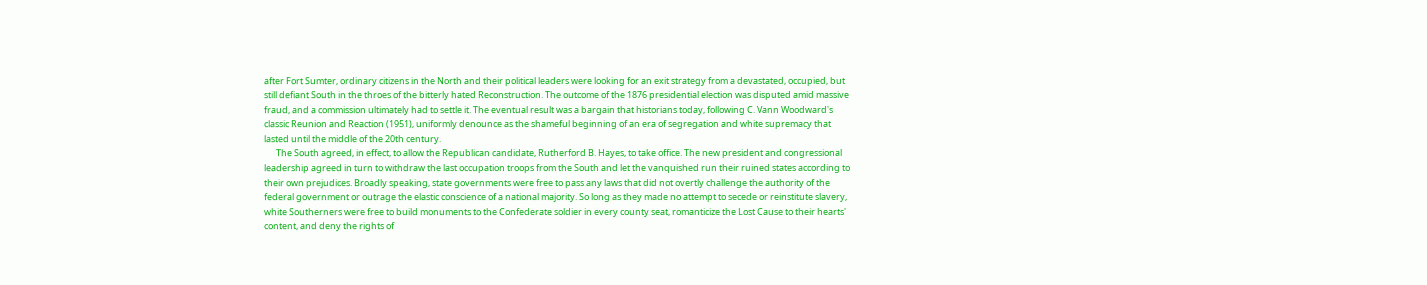after Fort Sumter, ordinary citizens in the North and their political leaders were looking for an exit strategy from a devastated, occupied, but still defiant South in the throes of the bitterly hated Reconstruction. The outcome of the 1876 presidential election was disputed amid massive fraud, and a commission ultimately had to settle it. The eventual result was a bargain that historians today, following C. Vann Woodward's classic Reunion and Reaction (1951), uniformly denounce as the shameful beginning of an era of segregation and white supremacy that lasted until the middle of the 20th century.
      The South agreed, in effect, to allow the Republican candidate, Rutherford B. Hayes, to take office. The new president and congressional leadership agreed in turn to withdraw the last occupation troops from the South and let the vanquished run their ruined states according to their own prejudices. Broadly speaking, state governments were free to pass any laws that did not overtly challenge the authority of the federal government or outrage the elastic conscience of a national majority. So long as they made no attempt to secede or reinstitute slavery, white Southerners were free to build monuments to the Confederate soldier in every county seat, romanticize the Lost Cause to their hearts' content, and deny the rights of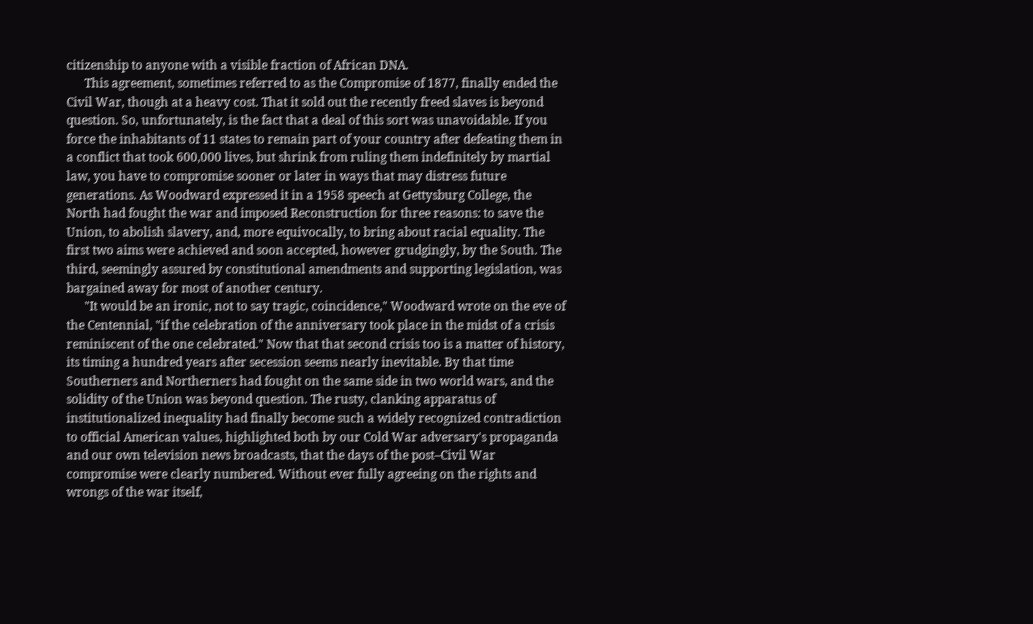citizenship to anyone with a visible fraction of African DNA.
      This agreement, sometimes referred to as the Compromise of 1877, finally ended the Civil War, though at a heavy cost. That it sold out the recently freed slaves is beyond question. So, unfortunately, is the fact that a deal of this sort was unavoidable. If you force the inhabitants of 11 states to remain part of your country after defeating them in a conflict that took 600,000 lives, but shrink from ruling them indefinitely by martial law, you have to compromise sooner or later in ways that may distress future generations. As Woodward expressed it in a 1958 speech at Gettysburg College, the North had fought the war and imposed Reconstruction for three reasons: to save the Union, to abolish slavery, and, more equivocally, to bring about racial equality. The first two aims were achieved and soon accepted, however grudgingly, by the South. The third, seemingly assured by constitutional amendments and supporting legislation, was bargained away for most of another century.
      "It would be an ironic, not to say tragic, coincidence," Woodward wrote on the eve of the Centennial, "if the celebration of the anniversary took place in the midst of a crisis reminiscent of the one celebrated." Now that that second crisis too is a matter of history, its timing a hundred years after secession seems nearly inevitable. By that time Southerners and Northerners had fought on the same side in two world wars, and the solidity of the Union was beyond question. The rusty, clanking apparatus of institutionalized inequality had finally become such a widely recognized contradiction to official American values, highlighted both by our Cold War adversary's propaganda and our own television news broadcasts, that the days of the post–Civil War compromise were clearly numbered. Without ever fully agreeing on the rights and wrongs of the war itself,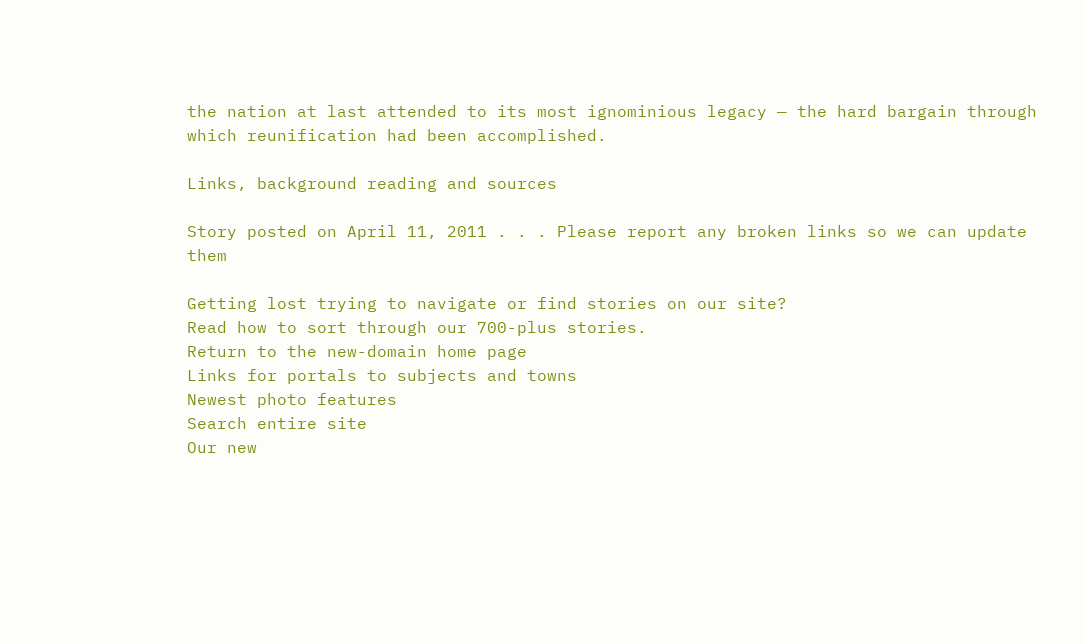the nation at last attended to its most ignominious legacy — the hard bargain through which reunification had been accomplished.

Links, background reading and sources

Story posted on April 11, 2011 . . . Please report any broken links so we can update them

Getting lost trying to navigate or find stories on our site?
Read how to sort through our 700-plus stories.
Return to the new-domain home page
Links for portals to subjects and towns
Newest photo features
Search entire site
Our new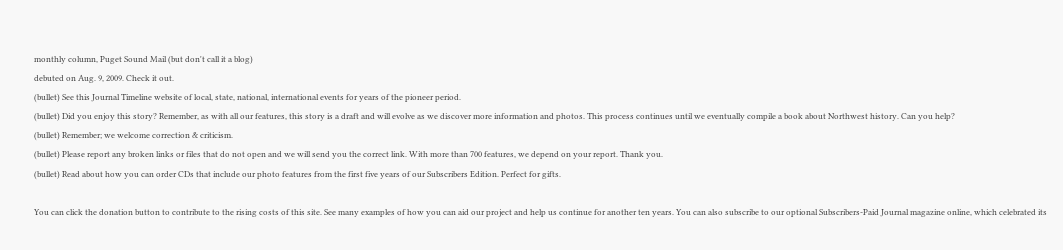monthly column, Puget Sound Mail (but don't call it a blog)
debuted on Aug. 9, 2009. Check it out.
(bullet) See this Journal Timeline website of local, state, national, international events for years of the pioneer period.
(bullet) Did you enjoy this story? Remember, as with all our features, this story is a draft and will evolve as we discover more information and photos. This process continues until we eventually compile a book about Northwest history. Can you help?
(bullet) Remember; we welcome correction & criticism.
(bullet) Please report any broken links or files that do not open and we will send you the correct link. With more than 700 features, we depend on your report. Thank you.
(bullet) Read about how you can order CDs that include our photo features from the first five years of our Subscribers Edition. Perfect for gifts.

You can click the donation button to contribute to the rising costs of this site. See many examples of how you can aid our project and help us continue for another ten years. You can also subscribe to our optional Subscribers-Paid Journal magazine online, which celebrated its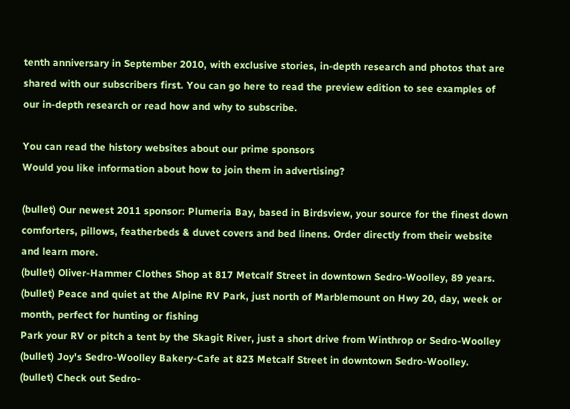tenth anniversary in September 2010, with exclusive stories, in-depth research and photos that are shared with our subscribers first. You can go here to read the preview edition to see examples of our in-depth research or read how and why to subscribe.

You can read the history websites about our prime sponsors
Would you like information about how to join them in advertising?

(bullet) Our newest 2011 sponsor: Plumeria Bay, based in Birdsview, your source for the finest down comforters, pillows, featherbeds & duvet covers and bed linens. Order directly from their website and learn more.
(bullet) Oliver-Hammer Clothes Shop at 817 Metcalf Street in downtown Sedro-Woolley, 89 years.
(bullet) Peace and quiet at the Alpine RV Park, just north of Marblemount on Hwy 20, day, week or month, perfect for hunting or fishing
Park your RV or pitch a tent by the Skagit River, just a short drive from Winthrop or Sedro-Woolley
(bullet) Joy's Sedro-Woolley Bakery-Cafe at 823 Metcalf Street in downtown Sedro-Woolley.
(bullet) Check out Sedro-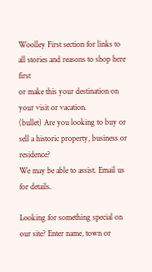Woolley First section for links to all stories and reasons to shop here first
or make this your destination on your visit or vacation.
(bullet) Are you looking to buy or sell a historic property, business or residence?
We may be able to assist. Email us for details.

Looking for something special on our site? Enter name, town or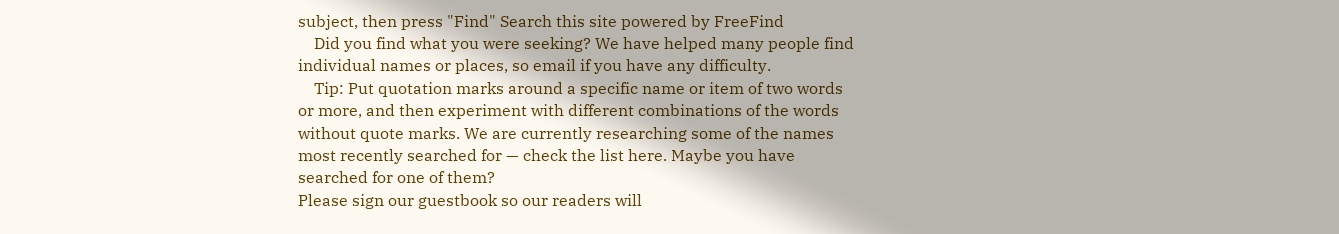subject, then press "Find" Search this site powered by FreeFind
    Did you find what you were seeking? We have helped many people find individual names or places, so email if you have any difficulty.
    Tip: Put quotation marks around a specific name or item of two words or more, and then experiment with different combinations of the words without quote marks. We are currently researching some of the names most recently searched for — check the list here. Maybe you have searched for one of them?
Please sign our guestbook so our readers will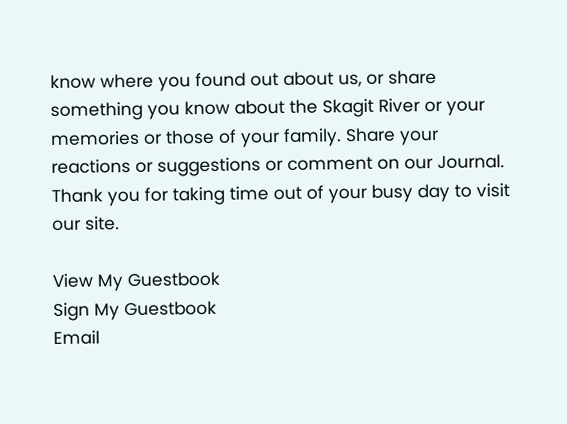know where you found out about us, or share something you know about the Skagit River or your memories or those of your family. Share your reactions or suggestions or comment on our Journal. Thank you for taking time out of your busy day to visit our site.

View My Guestbook
Sign My Guestbook
Email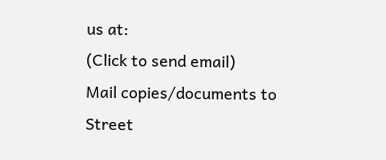us at:
(Click to send email)
Mail copies/documents to Street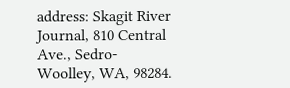address: Skagit River Journal, 810 Central Ave., Sedro-Woolley, WA, 98284.